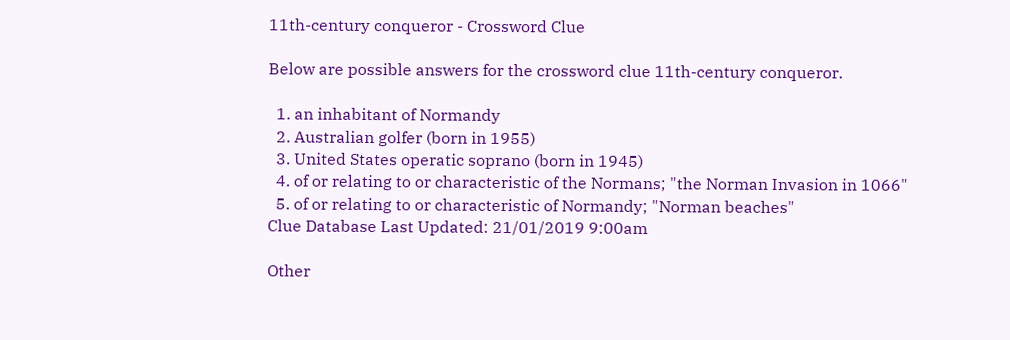11th-century conqueror - Crossword Clue

Below are possible answers for the crossword clue 11th-century conqueror.

  1. an inhabitant of Normandy
  2. Australian golfer (born in 1955)
  3. United States operatic soprano (born in 1945)
  4. of or relating to or characteristic of the Normans; "the Norman Invasion in 1066"
  5. of or relating to or characteristic of Normandy; "Norman beaches"
Clue Database Last Updated: 21/01/2019 9:00am

Other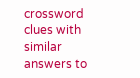crossword clues with similar answers to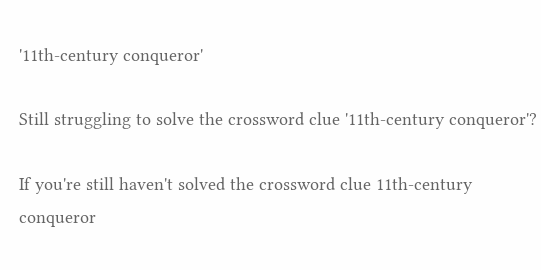'11th-century conqueror'

Still struggling to solve the crossword clue '11th-century conqueror'?

If you're still haven't solved the crossword clue 11th-century conqueror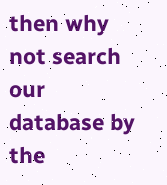then why not search our database by the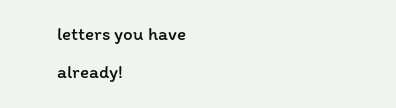letters you have already!